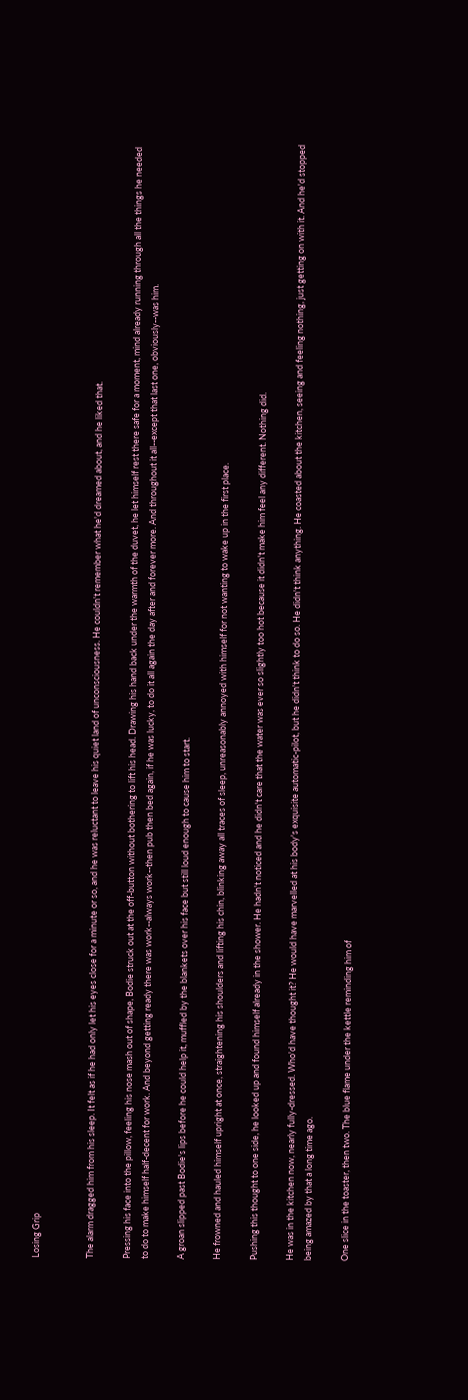Losing Grip


The alarm dragged him from his sleep. It felt as if he had only let his eyes close for a minute or so, and he was reluctant to leave his quiet land of unconsciousness. He couldn't remember what he'd dreamed about, and he liked that.

Pressing his face into the pillow, feeling his nose mash out of shape, Bodie struck out at the off-button without bothering to lift his head. Drawing his hand back under the warmth of the duvet, he let himself rest there safe for a moment, mind already running through all the things he needed to do to make himself half-decent for work. And beyond getting ready there was work--always work--then pub then bed again, if he was lucky, to do it all again the day after and forever more. And throughout it all--except that last one, obviously--was him.

A groan slipped past Bodie's lips before he could help it, muffled by the blankets over his face but still loud enough to cause him to start.

He frowned and hauled himself upright at once, straightening his shoulders and lifting his chin, blinking away all traces of sleep, unreasonably annoyed with himself for not wanting to wake up in the first place.

Pushing this thought to one side, he looked up and found himself already in the shower. He hadn't noticed and he didn't care that the water was ever so slightly too hot because it didn't make him feel any different. Nothing did.

He was in the kitchen now, nearly fully-dressed. Who'd have thought it? He would have marvelled at his body's exquisite automatic-pilot, but he didn't think to do so. He didn't think anything. He coasted about the kitchen, seeing and feeling nothing, just getting on with it. And he'd stopped being amazed by that a long time ago.

One slice in the toaster, then two. The blue flame under the kettle reminding him of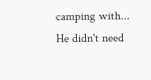camping with... He didn't need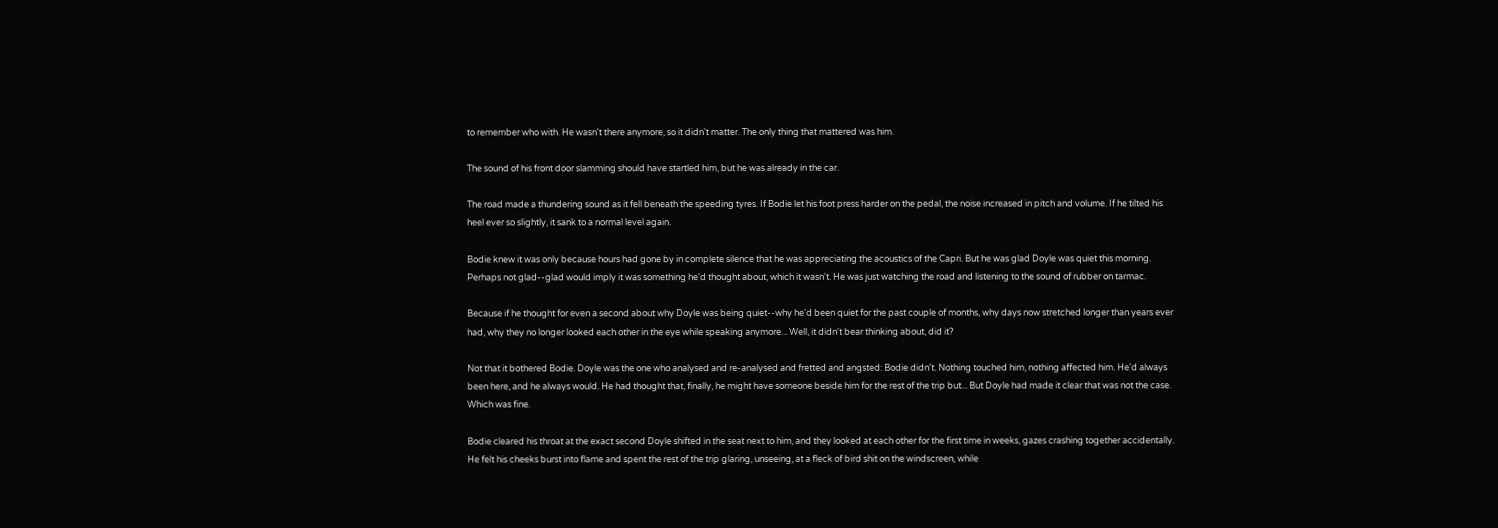to remember who with. He wasn't there anymore, so it didn't matter. The only thing that mattered was him.

The sound of his front door slamming should have startled him, but he was already in the car.

The road made a thundering sound as it fell beneath the speeding tyres. If Bodie let his foot press harder on the pedal, the noise increased in pitch and volume. If he tilted his heel ever so slightly, it sank to a normal level again.

Bodie knew it was only because hours had gone by in complete silence that he was appreciating the acoustics of the Capri. But he was glad Doyle was quiet this morning. Perhaps not glad--glad would imply it was something he'd thought about, which it wasn't. He was just watching the road and listening to the sound of rubber on tarmac.

Because if he thought for even a second about why Doyle was being quiet--why he'd been quiet for the past couple of months, why days now stretched longer than years ever had, why they no longer looked each other in the eye while speaking anymore... Well, it didn't bear thinking about, did it?

Not that it bothered Bodie. Doyle was the one who analysed and re-analysed and fretted and angsted: Bodie didn't. Nothing touched him, nothing affected him. He'd always been here, and he always would. He had thought that, finally, he might have someone beside him for the rest of the trip but... But Doyle had made it clear that was not the case. Which was fine.

Bodie cleared his throat at the exact second Doyle shifted in the seat next to him, and they looked at each other for the first time in weeks, gazes crashing together accidentally. He felt his cheeks burst into flame and spent the rest of the trip glaring, unseeing, at a fleck of bird shit on the windscreen, while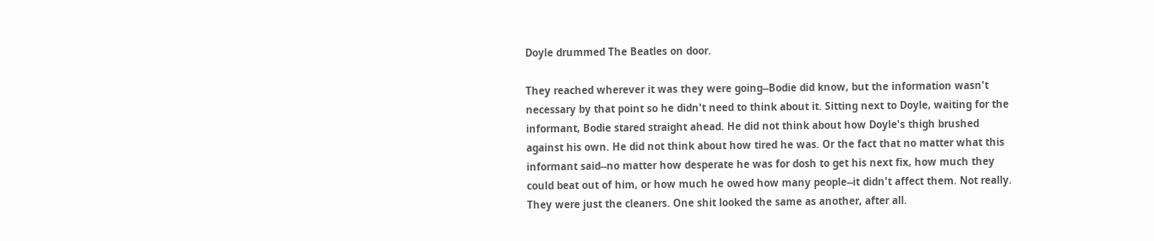Doyle drummed The Beatles on door.

They reached wherever it was they were going--Bodie did know, but the information wasn't necessary by that point so he didn't need to think about it. Sitting next to Doyle, waiting for the informant, Bodie stared straight ahead. He did not think about how Doyle's thigh brushed against his own. He did not think about how tired he was. Or the fact that no matter what this informant said--no matter how desperate he was for dosh to get his next fix, how much they could beat out of him, or how much he owed how many people--it didn't affect them. Not really. They were just the cleaners. One shit looked the same as another, after all.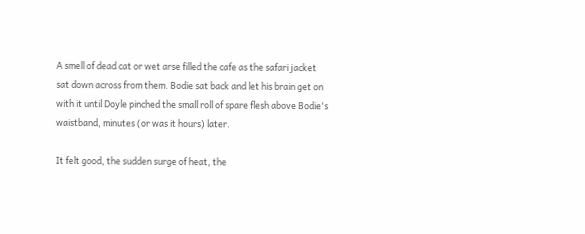A smell of dead cat or wet arse filled the cafe as the safari jacket sat down across from them. Bodie sat back and let his brain get on with it until Doyle pinched the small roll of spare flesh above Bodie's waistband, minutes (or was it hours) later.

It felt good, the sudden surge of heat, the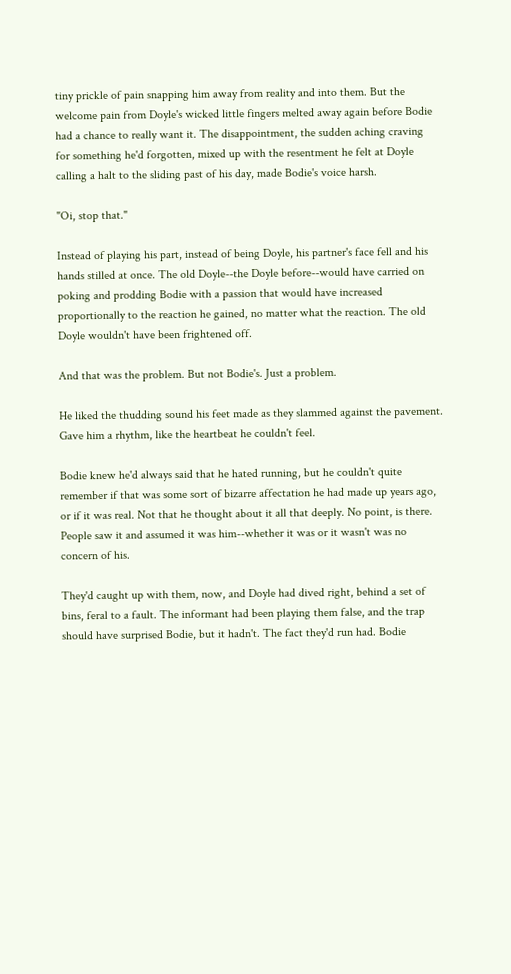tiny prickle of pain snapping him away from reality and into them. But the welcome pain from Doyle's wicked little fingers melted away again before Bodie had a chance to really want it. The disappointment, the sudden aching craving for something he'd forgotten, mixed up with the resentment he felt at Doyle calling a halt to the sliding past of his day, made Bodie's voice harsh.

"Oi, stop that."

Instead of playing his part, instead of being Doyle, his partner's face fell and his hands stilled at once. The old Doyle--the Doyle before--would have carried on poking and prodding Bodie with a passion that would have increased proportionally to the reaction he gained, no matter what the reaction. The old Doyle wouldn't have been frightened off.

And that was the problem. But not Bodie's. Just a problem.

He liked the thudding sound his feet made as they slammed against the pavement. Gave him a rhythm, like the heartbeat he couldn't feel.

Bodie knew he'd always said that he hated running, but he couldn't quite remember if that was some sort of bizarre affectation he had made up years ago, or if it was real. Not that he thought about it all that deeply. No point, is there. People saw it and assumed it was him--whether it was or it wasn't was no concern of his.

They'd caught up with them, now, and Doyle had dived right, behind a set of bins, feral to a fault. The informant had been playing them false, and the trap should have surprised Bodie, but it hadn't. The fact they'd run had. Bodie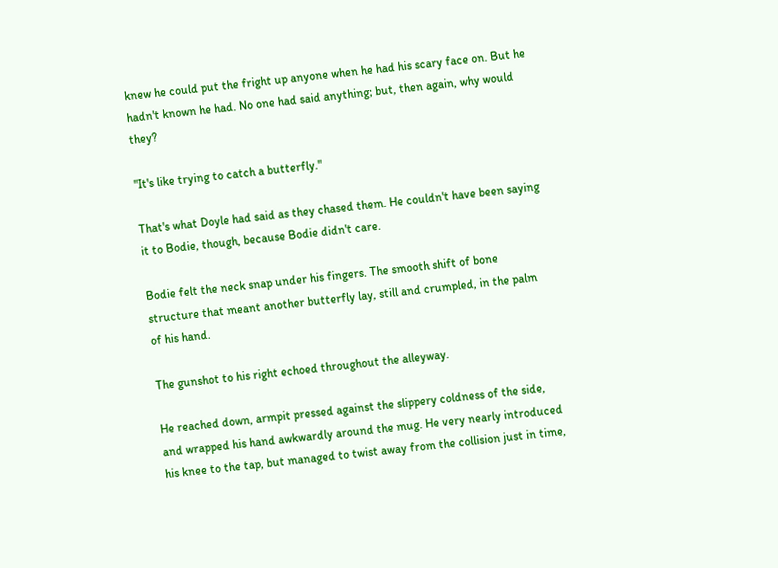knew he could put the fright up anyone when he had his scary face on. But he hadn't known he had. No one had said anything; but, then again, why would they?

"It's like trying to catch a butterfly."

That's what Doyle had said as they chased them. He couldn't have been saying it to Bodie, though, because Bodie didn't care.

Bodie felt the neck snap under his fingers. The smooth shift of bone structure that meant another butterfly lay, still and crumpled, in the palm of his hand.

The gunshot to his right echoed throughout the alleyway.

He reached down, armpit pressed against the slippery coldness of the side, and wrapped his hand awkwardly around the mug. He very nearly introduced his knee to the tap, but managed to twist away from the collision just in time,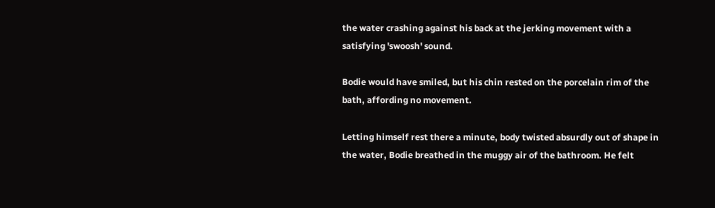the water crashing against his back at the jerking movement with a satisfying 'swoosh' sound.

Bodie would have smiled, but his chin rested on the porcelain rim of the bath, affording no movement.

Letting himself rest there a minute, body twisted absurdly out of shape in the water, Bodie breathed in the muggy air of the bathroom. He felt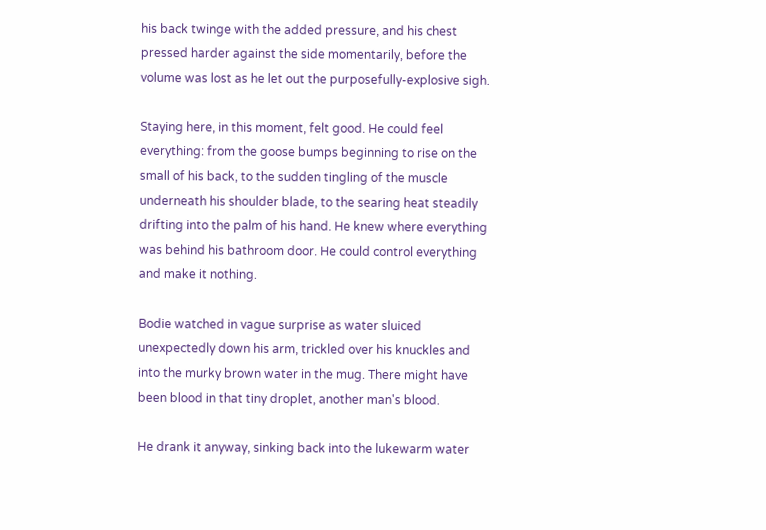his back twinge with the added pressure, and his chest pressed harder against the side momentarily, before the volume was lost as he let out the purposefully-explosive sigh.

Staying here, in this moment, felt good. He could feel everything: from the goose bumps beginning to rise on the small of his back, to the sudden tingling of the muscle underneath his shoulder blade, to the searing heat steadily drifting into the palm of his hand. He knew where everything was behind his bathroom door. He could control everything and make it nothing.

Bodie watched in vague surprise as water sluiced unexpectedly down his arm, trickled over his knuckles and into the murky brown water in the mug. There might have been blood in that tiny droplet, another man's blood.

He drank it anyway, sinking back into the lukewarm water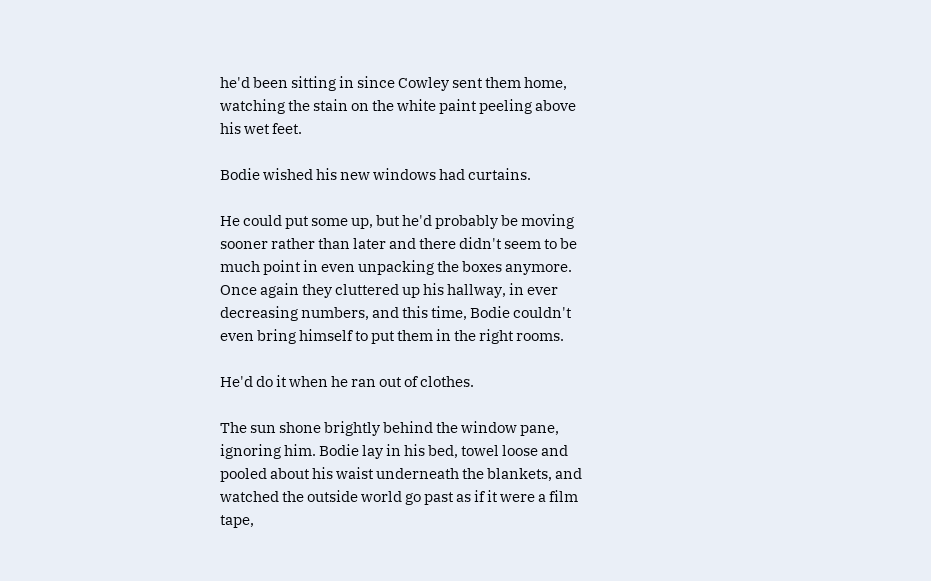he'd been sitting in since Cowley sent them home, watching the stain on the white paint peeling above his wet feet.

Bodie wished his new windows had curtains.

He could put some up, but he'd probably be moving sooner rather than later and there didn't seem to be much point in even unpacking the boxes anymore. Once again they cluttered up his hallway, in ever decreasing numbers, and this time, Bodie couldn't even bring himself to put them in the right rooms.

He'd do it when he ran out of clothes.

The sun shone brightly behind the window pane, ignoring him. Bodie lay in his bed, towel loose and pooled about his waist underneath the blankets, and watched the outside world go past as if it were a film tape,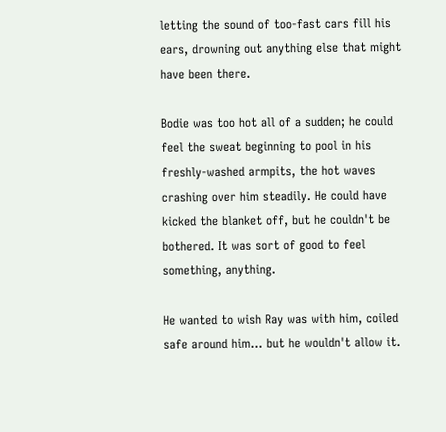letting the sound of too-fast cars fill his ears, drowning out anything else that might have been there.

Bodie was too hot all of a sudden; he could feel the sweat beginning to pool in his freshly-washed armpits, the hot waves crashing over him steadily. He could have kicked the blanket off, but he couldn't be bothered. It was sort of good to feel something, anything.

He wanted to wish Ray was with him, coiled safe around him... but he wouldn't allow it.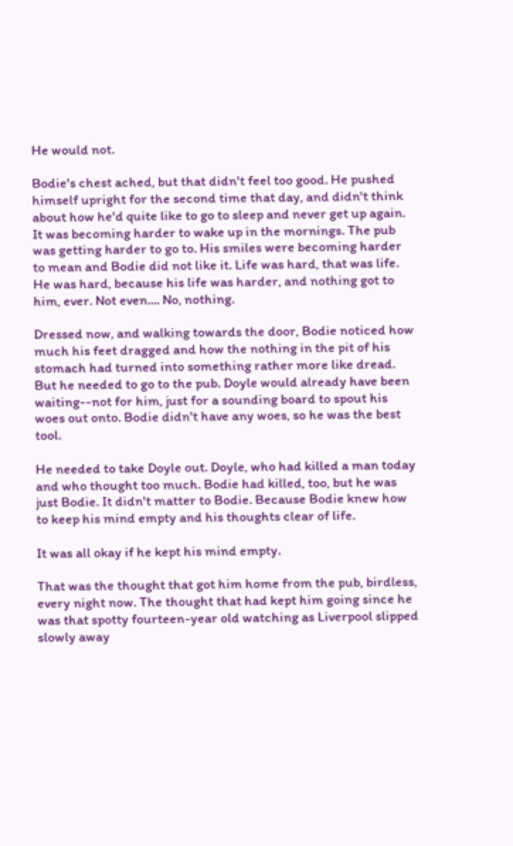He would not.

Bodie's chest ached, but that didn't feel too good. He pushed himself upright for the second time that day, and didn't think about how he'd quite like to go to sleep and never get up again. It was becoming harder to wake up in the mornings. The pub was getting harder to go to. His smiles were becoming harder to mean and Bodie did not like it. Life was hard, that was life. He was hard, because his life was harder, and nothing got to him, ever. Not even.... No, nothing.

Dressed now, and walking towards the door, Bodie noticed how much his feet dragged and how the nothing in the pit of his stomach had turned into something rather more like dread. But he needed to go to the pub. Doyle would already have been waiting--not for him, just for a sounding board to spout his woes out onto. Bodie didn't have any woes, so he was the best tool.

He needed to take Doyle out. Doyle, who had killed a man today and who thought too much. Bodie had killed, too, but he was just Bodie. It didn't matter to Bodie. Because Bodie knew how to keep his mind empty and his thoughts clear of life.

It was all okay if he kept his mind empty.

That was the thought that got him home from the pub, birdless, every night now. The thought that had kept him going since he was that spotty fourteen-year old watching as Liverpool slipped slowly away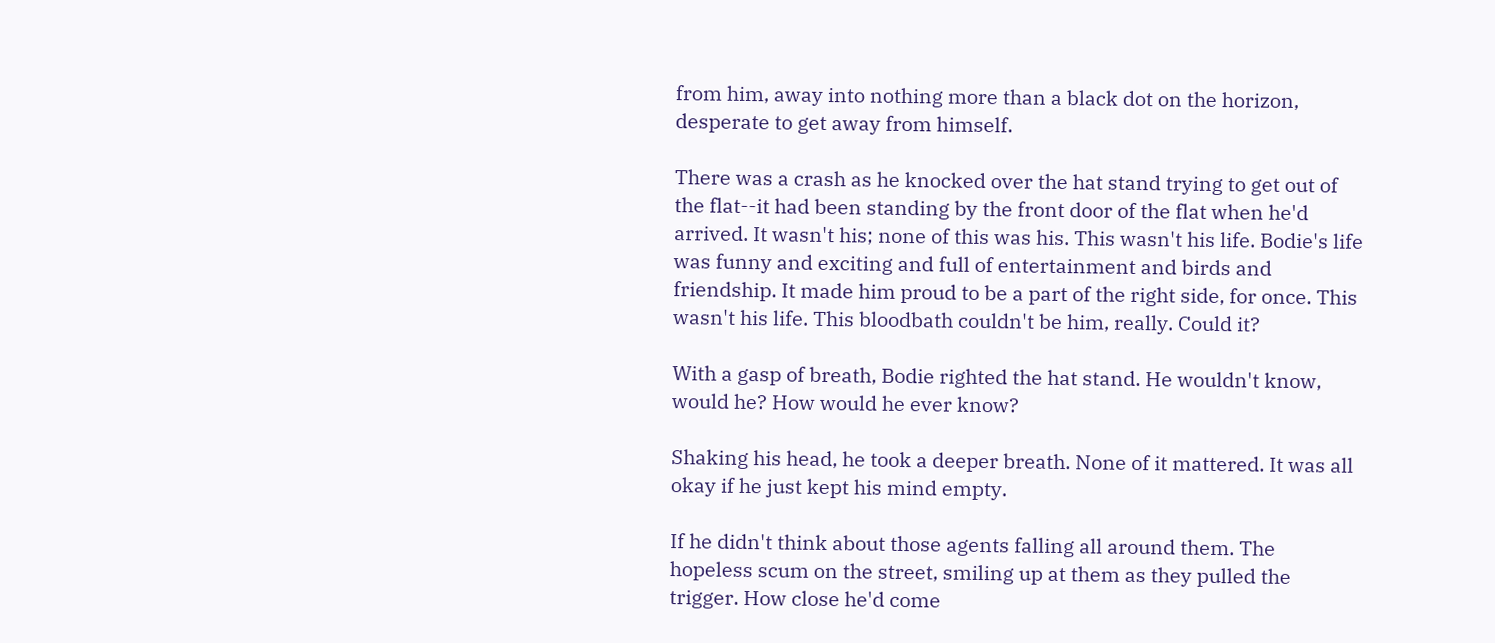from him, away into nothing more than a black dot on the horizon, desperate to get away from himself.

There was a crash as he knocked over the hat stand trying to get out of the flat--it had been standing by the front door of the flat when he'd arrived. It wasn't his; none of this was his. This wasn't his life. Bodie's life was funny and exciting and full of entertainment and birds and friendship. It made him proud to be a part of the right side, for once. This wasn't his life. This bloodbath couldn't be him, really. Could it?

With a gasp of breath, Bodie righted the hat stand. He wouldn't know, would he? How would he ever know?

Shaking his head, he took a deeper breath. None of it mattered. It was all okay if he just kept his mind empty.

If he didn't think about those agents falling all around them. The hopeless scum on the street, smiling up at them as they pulled the trigger. How close he'd come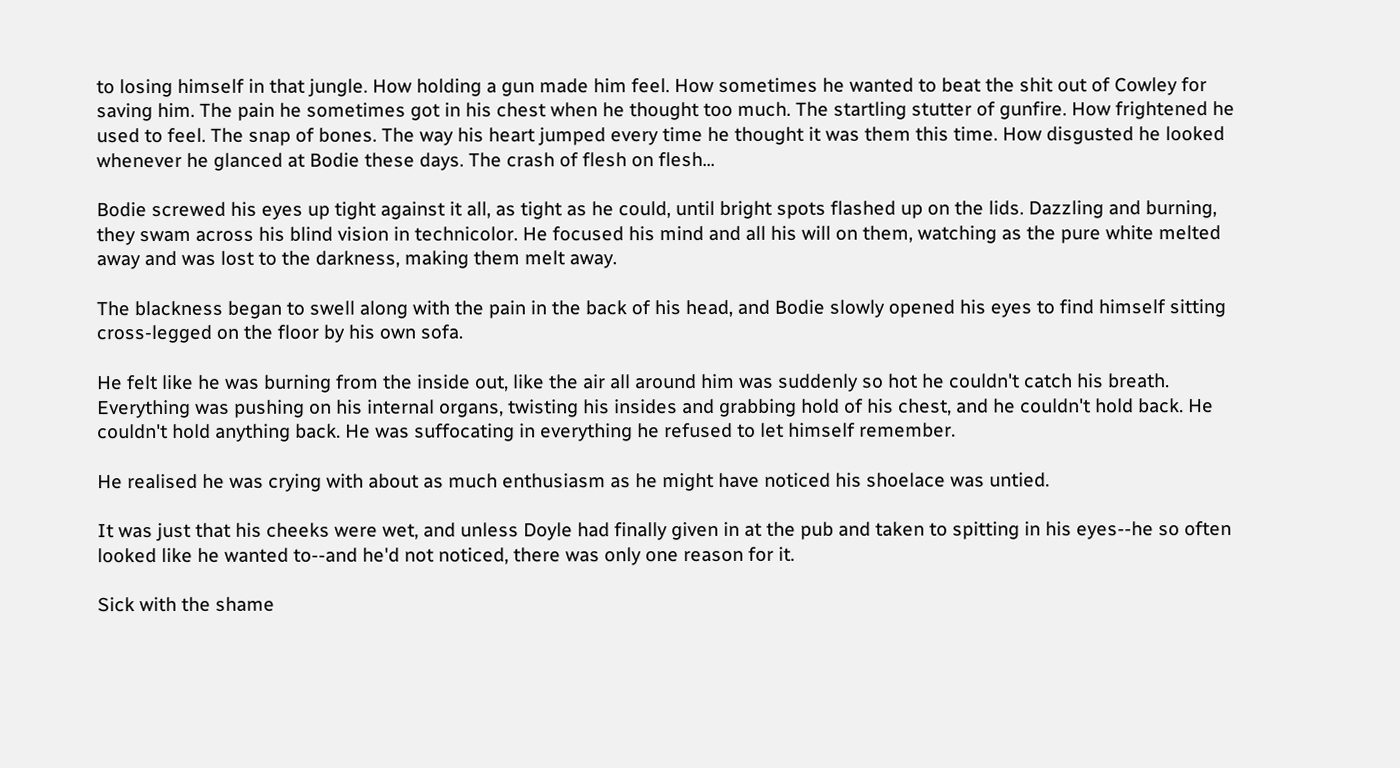to losing himself in that jungle. How holding a gun made him feel. How sometimes he wanted to beat the shit out of Cowley for saving him. The pain he sometimes got in his chest when he thought too much. The startling stutter of gunfire. How frightened he used to feel. The snap of bones. The way his heart jumped every time he thought it was them this time. How disgusted he looked whenever he glanced at Bodie these days. The crash of flesh on flesh...

Bodie screwed his eyes up tight against it all, as tight as he could, until bright spots flashed up on the lids. Dazzling and burning, they swam across his blind vision in technicolor. He focused his mind and all his will on them, watching as the pure white melted away and was lost to the darkness, making them melt away.

The blackness began to swell along with the pain in the back of his head, and Bodie slowly opened his eyes to find himself sitting cross-legged on the floor by his own sofa.

He felt like he was burning from the inside out, like the air all around him was suddenly so hot he couldn't catch his breath. Everything was pushing on his internal organs, twisting his insides and grabbing hold of his chest, and he couldn't hold back. He couldn't hold anything back. He was suffocating in everything he refused to let himself remember.

He realised he was crying with about as much enthusiasm as he might have noticed his shoelace was untied.

It was just that his cheeks were wet, and unless Doyle had finally given in at the pub and taken to spitting in his eyes--he so often looked like he wanted to--and he'd not noticed, there was only one reason for it.

Sick with the shame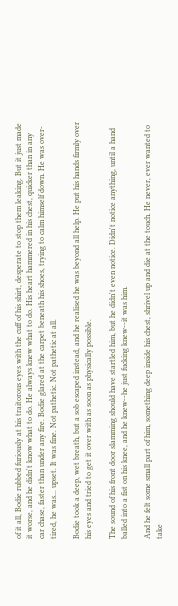of it all, Bodie rubbed furiously at his traitorous eyes with the cuff of his shirt, desperate to stop them leaking. But it just made it worse, and he didn't know what to do. He always knew what to do. His heart hammered in his chest, quicker than in any car chase, faster than under any fire. Bodie glared at the carpet beneath his shoes, trying to calm himself down. He was over-tired, he was... upset. It was fine. Not pathetic. Not pathetic at all.

Bodie took a deep, wet breath, but a sob escaped instead, and he realised he was beyond all help. He put his hands firmly over his eyes and tried to get it over with as soon as physically possible.

The sound of his front door slamming should have startled him, but he didn't even notice. Didn't notice anything, until a hand balled into a fist on his knee, and he knew--he just fucking knew--it was him.

And he felt some small part of him, something deep inside his chest, shrivel up and die at the touch. He never, ever wanted to take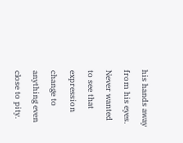his hands away from his eyes. Never wanted to see that expression change to anything even close to pity.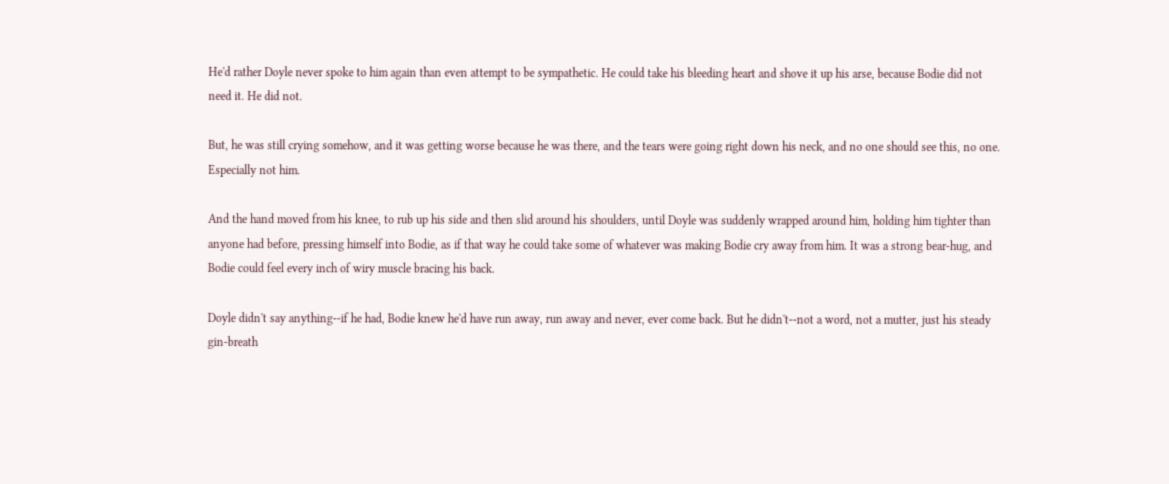He'd rather Doyle never spoke to him again than even attempt to be sympathetic. He could take his bleeding heart and shove it up his arse, because Bodie did not need it. He did not.

But, he was still crying somehow, and it was getting worse because he was there, and the tears were going right down his neck, and no one should see this, no one. Especially not him.

And the hand moved from his knee, to rub up his side and then slid around his shoulders, until Doyle was suddenly wrapped around him, holding him tighter than anyone had before, pressing himself into Bodie, as if that way he could take some of whatever was making Bodie cry away from him. It was a strong bear-hug, and Bodie could feel every inch of wiry muscle bracing his back.

Doyle didn't say anything--if he had, Bodie knew he'd have run away, run away and never, ever come back. But he didn't--not a word, not a mutter, just his steady gin-breath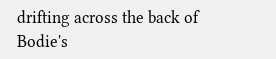drifting across the back of Bodie's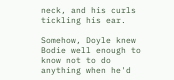neck, and his curls tickling his ear.

Somehow, Doyle knew Bodie well enough to know not to do anything when he'd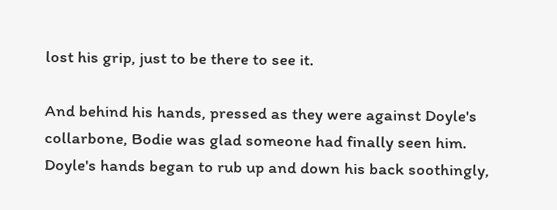lost his grip, just to be there to see it.

And behind his hands, pressed as they were against Doyle's collarbone, Bodie was glad someone had finally seen him. Doyle's hands began to rub up and down his back soothingly,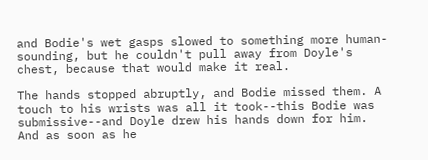and Bodie's wet gasps slowed to something more human-sounding, but he couldn't pull away from Doyle's chest, because that would make it real.

The hands stopped abruptly, and Bodie missed them. A touch to his wrists was all it took--this Bodie was submissive--and Doyle drew his hands down for him. And as soon as he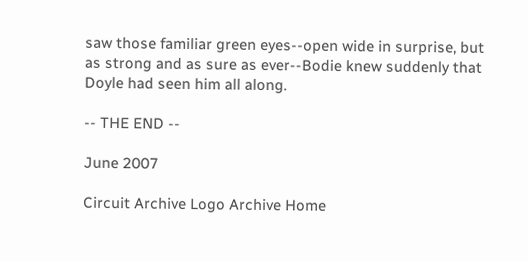saw those familiar green eyes--open wide in surprise, but as strong and as sure as ever--Bodie knew suddenly that Doyle had seen him all along.

-- THE END --

June 2007

Circuit Archive Logo Archive Home